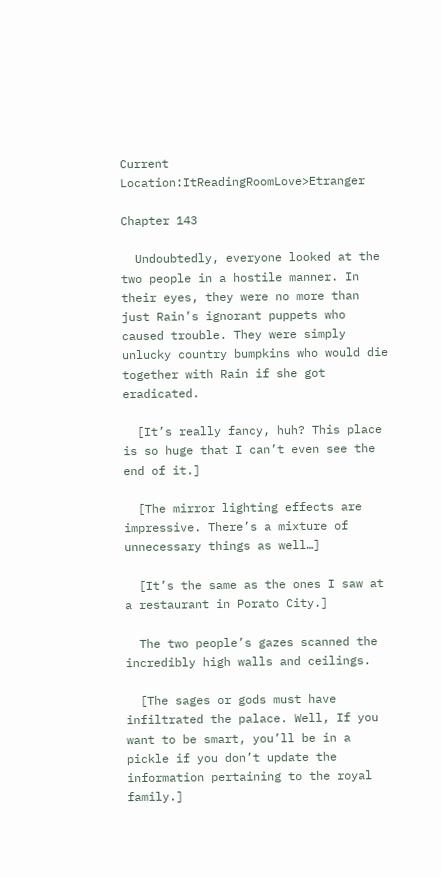Current Location:ItReadingRoomLove>Etranger

Chapter 143

  Undoubtedly, everyone looked at the two people in a hostile manner. In their eyes, they were no more than just Rain’s ignorant puppets who caused trouble. They were simply unlucky country bumpkins who would die together with Rain if she got eradicated.

  [It’s really fancy, huh? This place is so huge that I can’t even see the end of it.]

  [The mirror lighting effects are impressive. There’s a mixture of unnecessary things as well…]

  [It’s the same as the ones I saw at a restaurant in Porato City.]

  The two people’s gazes scanned the incredibly high walls and ceilings.

  [The sages or gods must have infiltrated the palace. Well, If you want to be smart, you’ll be in a pickle if you don’t update the information pertaining to the royal family.]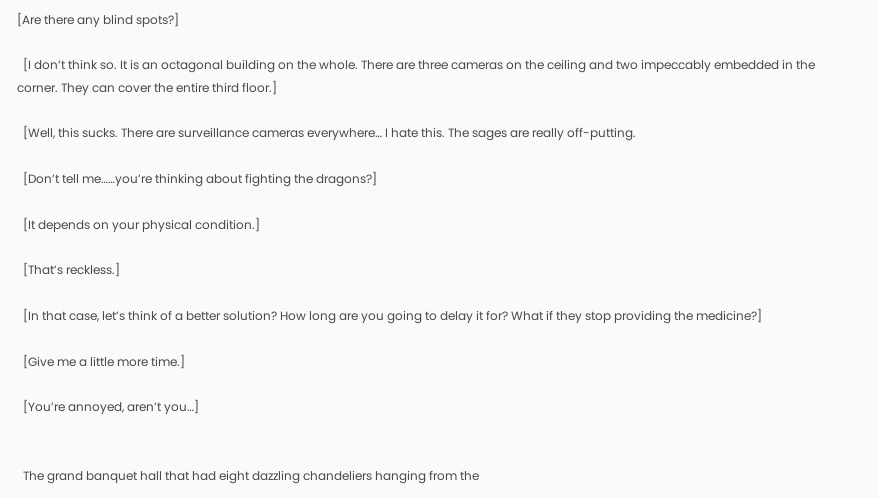[Are there any blind spots?]

  [I don’t think so. It is an octagonal building on the whole. There are three cameras on the ceiling and two impeccably embedded in the corner. They can cover the entire third floor.]

  [Well, this sucks. There are surveillance cameras everywhere… I hate this. The sages are really off-putting.

  [Don’t tell me……you’re thinking about fighting the dragons?]

  [It depends on your physical condition.]

  [That’s reckless.]

  [In that case, let’s think of a better solution? How long are you going to delay it for? What if they stop providing the medicine?]

  [Give me a little more time.]

  [You’re annoyed, aren’t you…]


  The grand banquet hall that had eight dazzling chandeliers hanging from the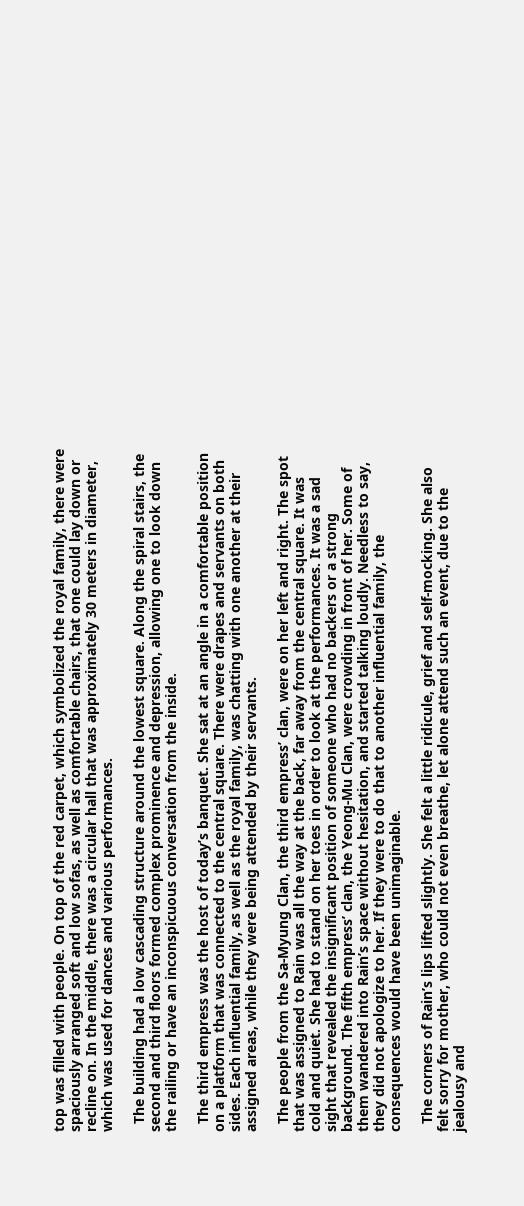top was filled with people. On top of the red carpet, which symbolized the royal family, there were spaciously arranged soft and low sofas, as well as comfortable chairs, that one could lay down or recline on. In the middle, there was a circular hall that was approximately 30 meters in diameter, which was used for dances and various performances.

  The building had a low cascading structure around the lowest square. Along the spiral stairs, the second and third floors formed complex prominence and depression, allowing one to look down the railing or have an inconspicuous conversation from the inside.

  The third empress was the host of today’s banquet. She sat at an angle in a comfortable position on a platform that was connected to the central square. There were drapes and servants on both sides. Each influential family, as well as the royal family, was chatting with one another at their assigned areas, while they were being attended by their servants.

  The people from the Sa-Myung Clan, the third empress’ clan, were on her left and right. The spot that was assigned to Rain was all the way at the back, far away from the central square. It was cold and quiet. She had to stand on her toes in order to look at the performances. It was a sad sight that revealed the insignificant position of someone who had no backers or a strong background. The fifth empress’ clan, the Yeong-Mu Clan, were crowding in front of her. Some of them wandered into Rain’s space without hesitation, and started talking loudly. Needless to say, they did not apologize to her. If they were to do that to another influential family, the consequences would have been unimaginable.

  The corners of Rain’s lips lifted slightly. She felt a little ridicule, grief and self-mocking. She also felt sorry for mother, who could not even breathe, let alone attend such an event, due to the jealousy and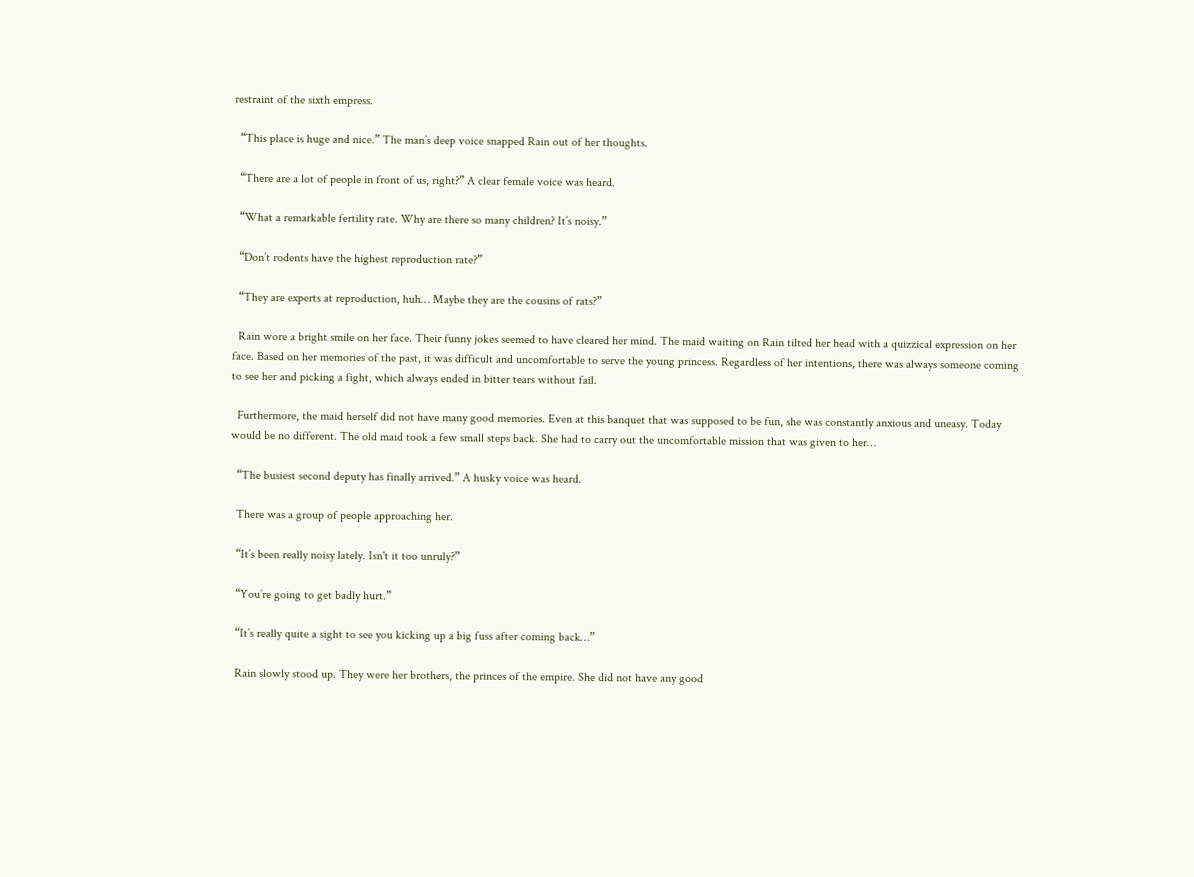restraint of the sixth empress.

  “This place is huge and nice.” The man’s deep voice snapped Rain out of her thoughts.

  “There are a lot of people in front of us, right?” A clear female voice was heard.

  “What a remarkable fertility rate. Why are there so many children? It’s noisy.”

  “Don’t rodents have the highest reproduction rate?”

  “They are experts at reproduction, huh… Maybe they are the cousins of rats?”

  Rain wore a bright smile on her face. Their funny jokes seemed to have cleared her mind. The maid waiting on Rain tilted her head with a quizzical expression on her face. Based on her memories of the past, it was difficult and uncomfortable to serve the young princess. Regardless of her intentions, there was always someone coming to see her and picking a fight, which always ended in bitter tears without fail.

  Furthermore, the maid herself did not have many good memories. Even at this banquet that was supposed to be fun, she was constantly anxious and uneasy. Today would be no different. The old maid took a few small steps back. She had to carry out the uncomfortable mission that was given to her…

  “The busiest second deputy has finally arrived.” A husky voice was heard.

  There was a group of people approaching her.

  “It’s been really noisy lately. Isn't it too unruly?”

  “You’re going to get badly hurt.”

  “It’s really quite a sight to see you kicking up a big fuss after coming back…”

  Rain slowly stood up. They were her brothers, the princes of the empire. She did not have any good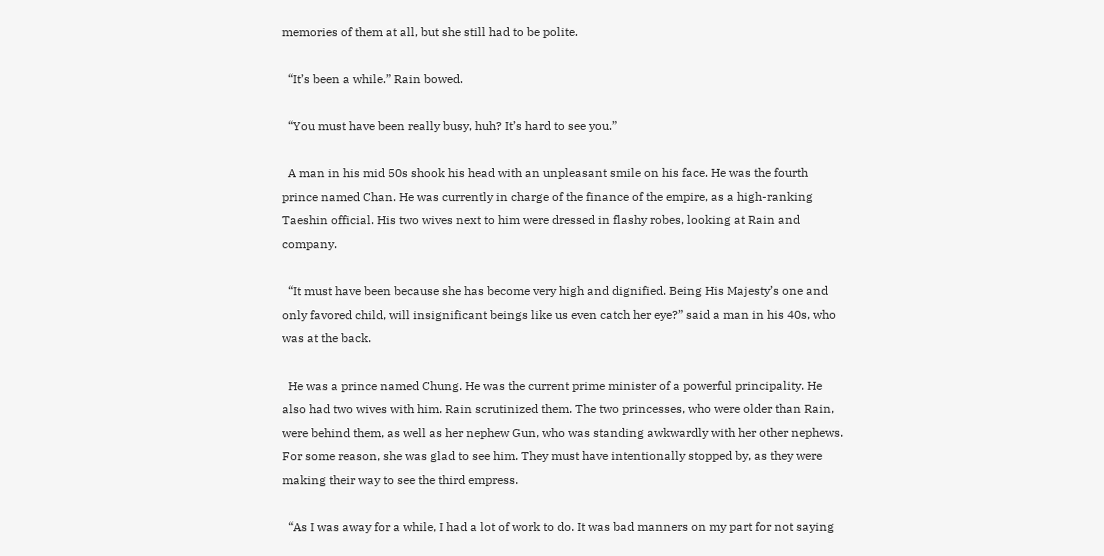memories of them at all, but she still had to be polite.

  “It’s been a while.” Rain bowed.

  “You must have been really busy, huh? It’s hard to see you.”

  A man in his mid 50s shook his head with an unpleasant smile on his face. He was the fourth prince named Chan. He was currently in charge of the finance of the empire, as a high-ranking Taeshin official. His two wives next to him were dressed in flashy robes, looking at Rain and company.

  “It must have been because she has become very high and dignified. Being His Majesty’s one and only favored child, will insignificant beings like us even catch her eye?” said a man in his 40s, who was at the back.

  He was a prince named Chung. He was the current prime minister of a powerful principality. He also had two wives with him. Rain scrutinized them. The two princesses, who were older than Rain, were behind them, as well as her nephew Gun, who was standing awkwardly with her other nephews. For some reason, she was glad to see him. They must have intentionally stopped by, as they were making their way to see the third empress.

  “As I was away for a while, I had a lot of work to do. It was bad manners on my part for not saying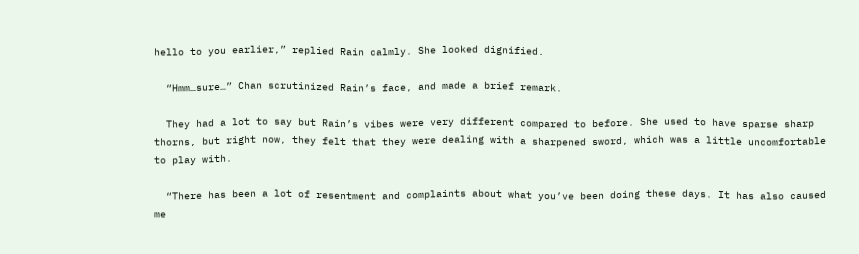hello to you earlier,” replied Rain calmly. She looked dignified.

  “Hmm…sure…” Chan scrutinized Rain’s face, and made a brief remark.

  They had a lot to say but Rain’s vibes were very different compared to before. She used to have sparse sharp thorns, but right now, they felt that they were dealing with a sharpened sword, which was a little uncomfortable to play with.

  “There has been a lot of resentment and complaints about what you’ve been doing these days. It has also caused me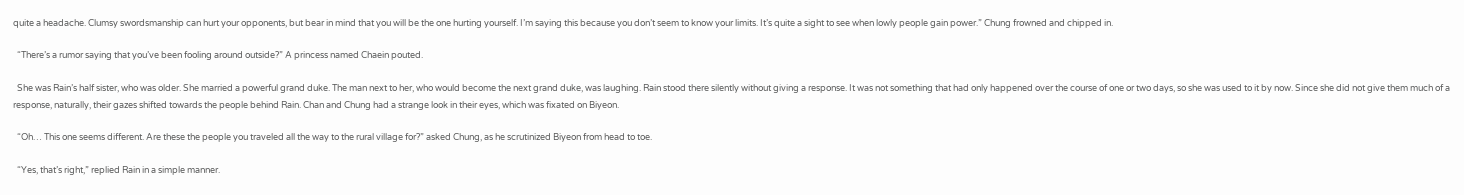quite a headache. Clumsy swordsmanship can hurt your opponents, but bear in mind that you will be the one hurting yourself. I’m saying this because you don’t seem to know your limits. It’s quite a sight to see when lowly people gain power.” Chung frowned and chipped in.

  “There’s a rumor saying that you’ve been fooling around outside?” A princess named Chaein pouted.

  She was Rain’s half sister, who was older. She married a powerful grand duke. The man next to her, who would become the next grand duke, was laughing. Rain stood there silently without giving a response. It was not something that had only happened over the course of one or two days, so she was used to it by now. Since she did not give them much of a response, naturally, their gazes shifted towards the people behind Rain. Chan and Chung had a strange look in their eyes, which was fixated on Biyeon.

  “Oh… This one seems different. Are these the people you traveled all the way to the rural village for?” asked Chung, as he scrutinized Biyeon from head to toe.

  “Yes, that’s right,” replied Rain in a simple manner.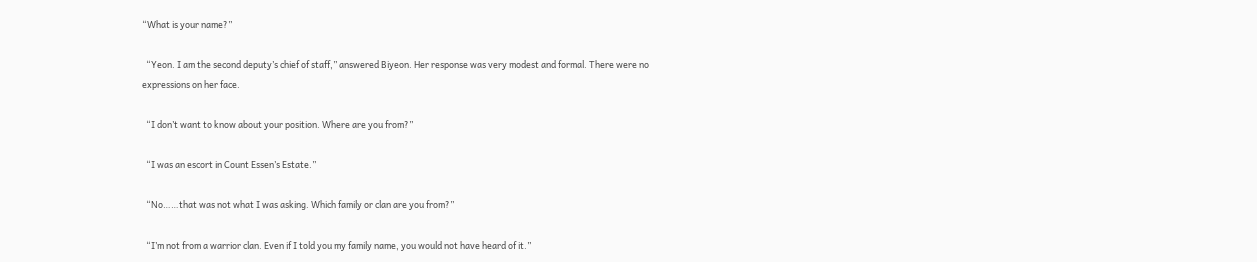“What is your name?”

  “Yeon. I am the second deputy’s chief of staff,” answered Biyeon. Her response was very modest and formal. There were no expressions on her face.

  “I don’t want to know about your position. Where are you from?”

  “I was an escort in Count Essen’s Estate.”

  “No……that was not what I was asking. Which family or clan are you from?”

  “I’m not from a warrior clan. Even if I told you my family name, you would not have heard of it.”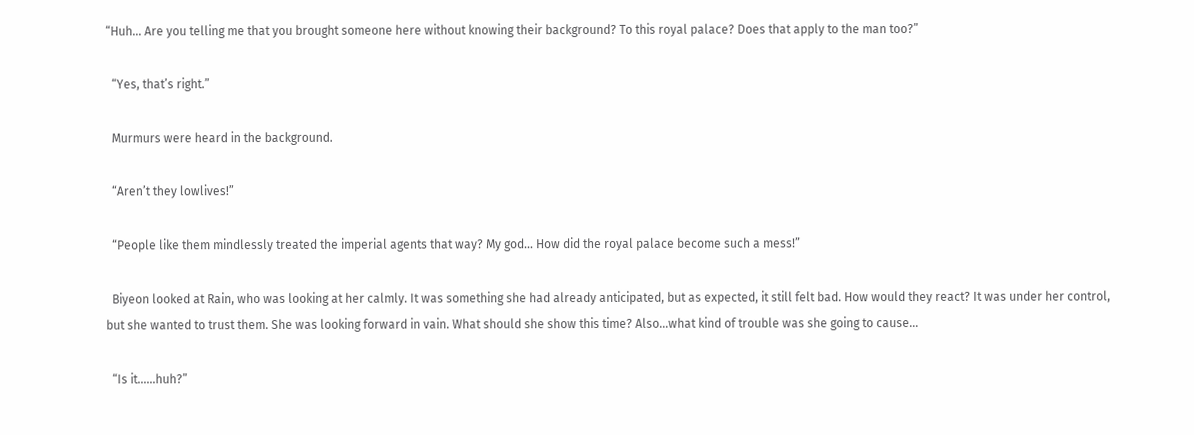“Huh… Are you telling me that you brought someone here without knowing their background? To this royal palace? Does that apply to the man too?”

  “Yes, that’s right.”

  Murmurs were heard in the background.

  “Aren’t they lowlives!”

  “People like them mindlessly treated the imperial agents that way? My god… How did the royal palace become such a mess!”

  Biyeon looked at Rain, who was looking at her calmly. It was something she had already anticipated, but as expected, it still felt bad. How would they react? It was under her control, but she wanted to trust them. She was looking forward in vain. What should she show this time? Also…what kind of trouble was she going to cause…

  “Is it……huh?”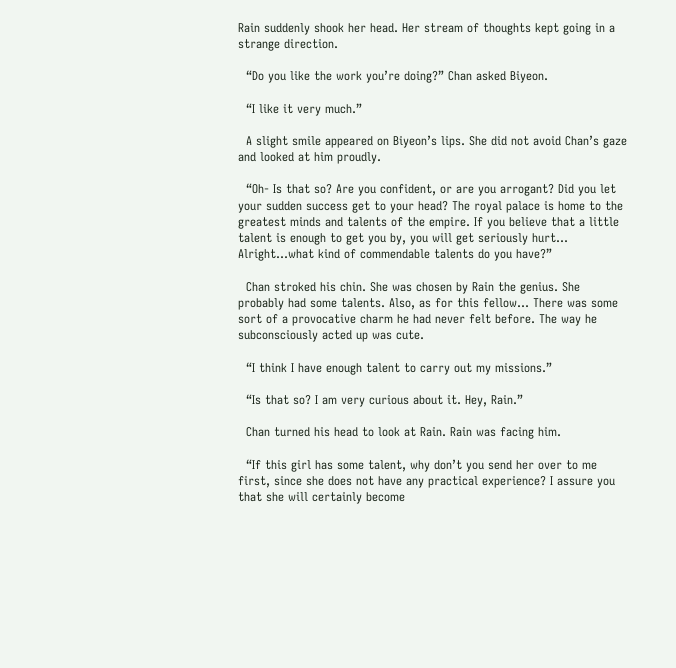Rain suddenly shook her head. Her stream of thoughts kept going in a strange direction.

  “Do you like the work you’re doing?” Chan asked Biyeon.

  “I like it very much.”

  A slight smile appeared on Biyeon’s lips. She did not avoid Chan’s gaze and looked at him proudly.

  “Oh- Is that so? Are you confident, or are you arrogant? Did you let your sudden success get to your head? The royal palace is home to the greatest minds and talents of the empire. If you believe that a little talent is enough to get you by, you will get seriously hurt… Alright…what kind of commendable talents do you have?”

  Chan stroked his chin. She was chosen by Rain the genius. She probably had some talents. Also, as for this fellow… There was some sort of a provocative charm he had never felt before. The way he subconsciously acted up was cute.

  “I think I have enough talent to carry out my missions.”

  “Is that so? I am very curious about it. Hey, Rain.”

  Chan turned his head to look at Rain. Rain was facing him.

  “If this girl has some talent, why don’t you send her over to me first, since she does not have any practical experience? I assure you that she will certainly become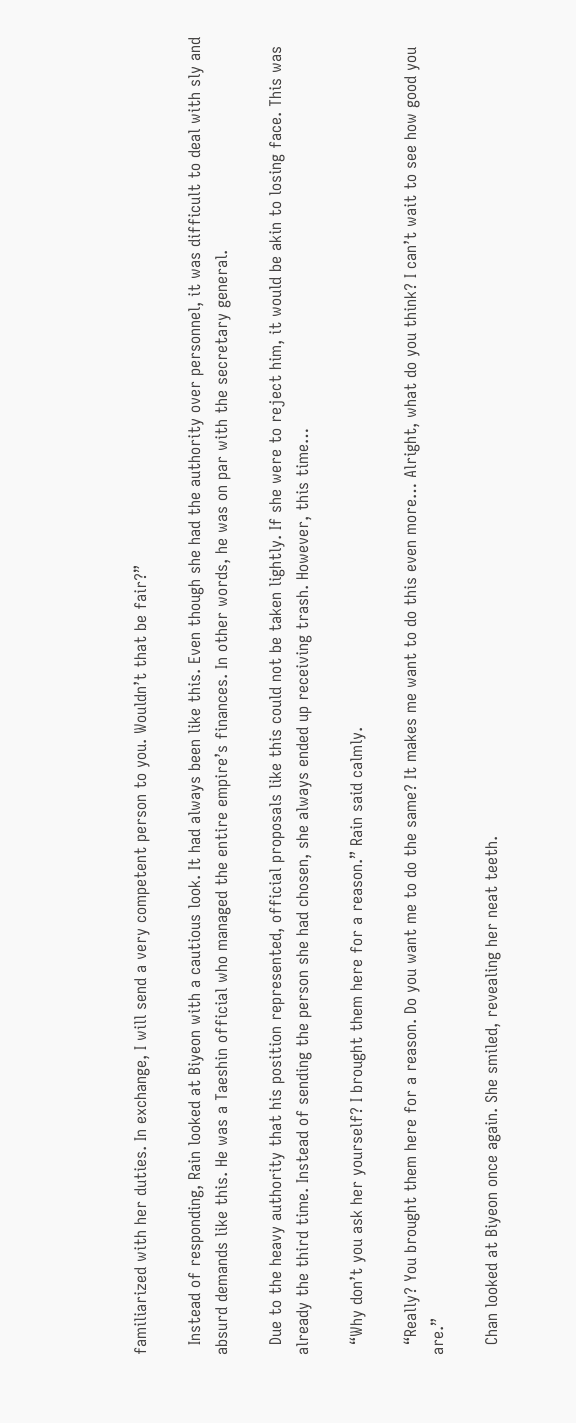familiarized with her duties. In exchange, I will send a very competent person to you. Wouldn’t that be fair?”

  Instead of responding, Rain looked at Biyeon with a cautious look. It had always been like this. Even though she had the authority over personnel, it was difficult to deal with sly and absurd demands like this. He was a Taeshin official who managed the entire empire’s finances. In other words, he was on par with the secretary general.

  Due to the heavy authority that his position represented, official proposals like this could not be taken lightly. If she were to reject him, it would be akin to losing face. This was already the third time. Instead of sending the person she had chosen, she always ended up receiving trash. However, this time…

  “Why don’t you ask her yourself? I brought them here for a reason.” Rain said calmly.

  “Really? You brought them here for a reason. Do you want me to do the same? It makes me want to do this even more… Alright, what do you think? I can’t wait to see how good you are.”

  Chan looked at Biyeon once again. She smiled, revealing her neat teeth.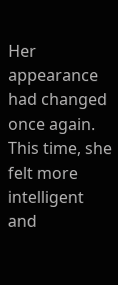Her appearance had changed once again. This time, she felt more intelligent and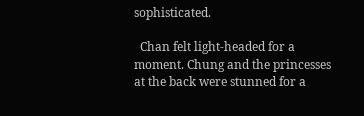sophisticated.

  Chan felt light-headed for a moment. Chung and the princesses at the back were stunned for a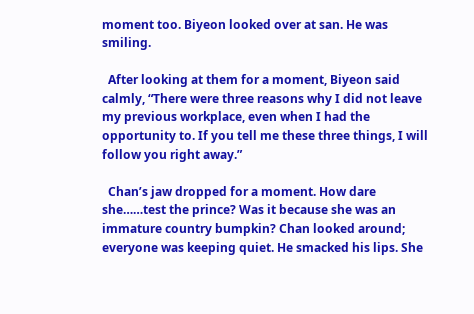moment too. Biyeon looked over at san. He was smiling.

  After looking at them for a moment, Biyeon said calmly, “There were three reasons why I did not leave my previous workplace, even when I had the opportunity to. If you tell me these three things, I will follow you right away.”

  Chan’s jaw dropped for a moment. How dare she……test the prince? Was it because she was an immature country bumpkin? Chan looked around; everyone was keeping quiet. He smacked his lips. She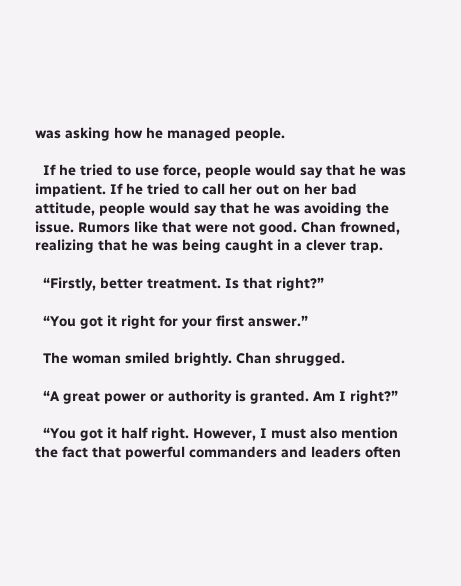was asking how he managed people.

  If he tried to use force, people would say that he was impatient. If he tried to call her out on her bad attitude, people would say that he was avoiding the issue. Rumors like that were not good. Chan frowned, realizing that he was being caught in a clever trap.

  “Firstly, better treatment. Is that right?”

  “You got it right for your first answer.”

  The woman smiled brightly. Chan shrugged.

  “A great power or authority is granted. Am I right?”

  “You got it half right. However, I must also mention the fact that powerful commanders and leaders often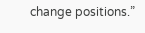change positions.”